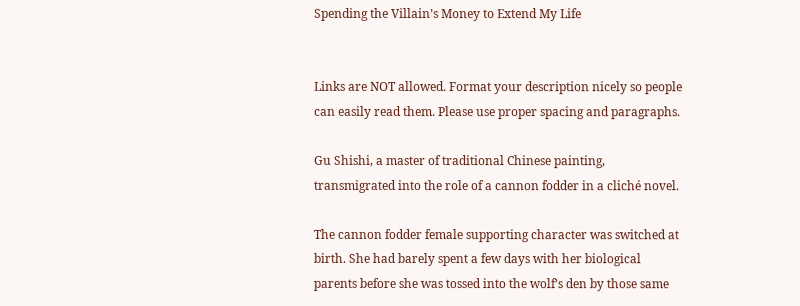Spending the Villain’s Money to Extend My Life


Links are NOT allowed. Format your description nicely so people can easily read them. Please use proper spacing and paragraphs.

Gu Shishi, a master of traditional Chinese painting, transmigrated into the role of a cannon fodder in a cliché novel.

The cannon fodder female supporting character was switched at birth. She had barely spent a few days with her biological parents before she was tossed into the wolf’s den by those same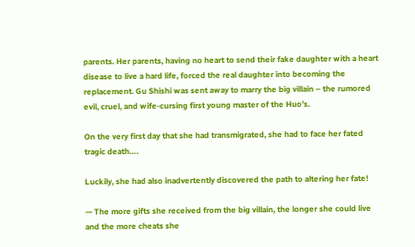parents. Her parents, having no heart to send their fake daughter with a heart disease to live a hard life, forced the real daughter into becoming the replacement. Gu Shishi was sent away to marry the big villain – the rumored evil, cruel, and wife-cursing first young master of the Huo’s.

On the very first day that she had transmigrated, she had to face her fated tragic death….

Luckily, she had also inadvertently discovered the path to altering her fate!

— The more gifts she received from the big villain, the longer she could live and the more cheats she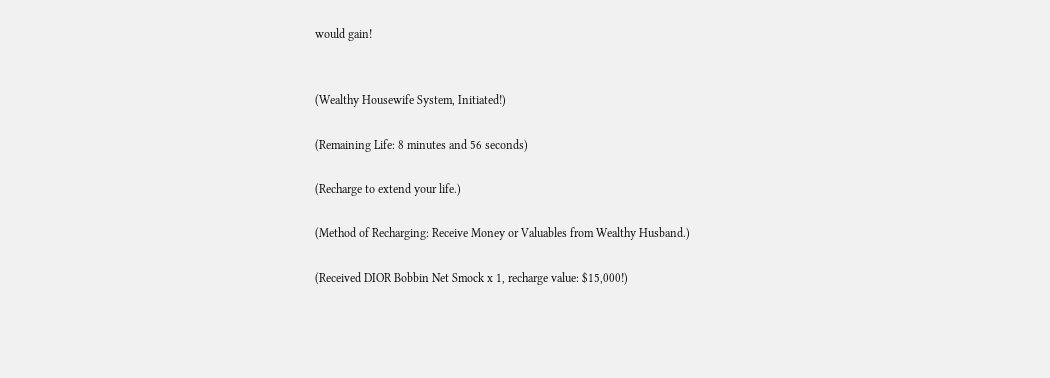would gain!


(Wealthy Housewife System, Initiated!)

(Remaining Life: 8 minutes and 56 seconds)

(Recharge to extend your life.)

(Method of Recharging: Receive Money or Valuables from Wealthy Husband.)

(Received DIOR Bobbin Net Smock x 1, recharge value: $15,000!)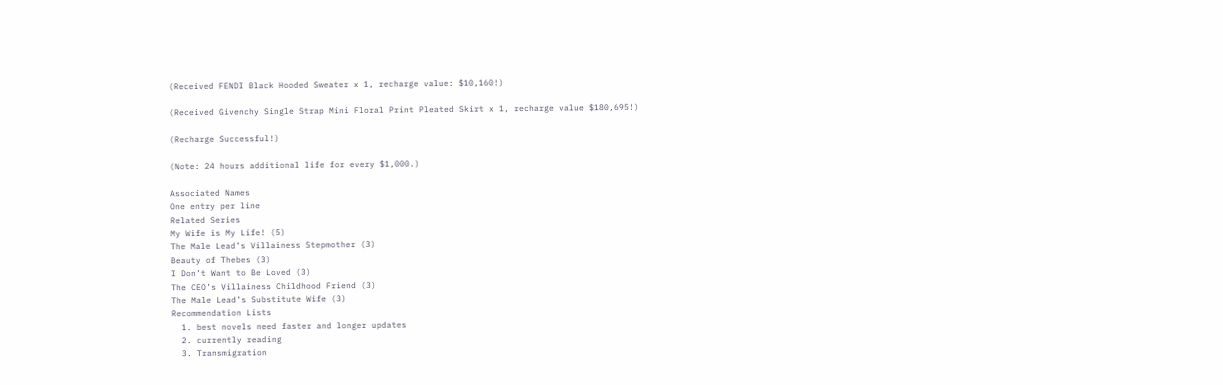(Received FENDI Black Hooded Sweater x 1, recharge value: $10,160!)

(Received Givenchy Single Strap Mini Floral Print Pleated Skirt x 1, recharge value $180,695!)

(Recharge Successful!)

(Note: 24 hours additional life for every $1,000.)

Associated Names
One entry per line
Related Series
My Wife is My Life! (5)
The Male Lead’s Villainess Stepmother (3)
Beauty of Thebes (3)
I Don’t Want to Be Loved (3)
The CEO’s Villainess Childhood Friend (3)
The Male Lead’s Substitute Wife (3)
Recommendation Lists
  1. best novels need faster and longer updates
  2. currently reading
  3. Transmigration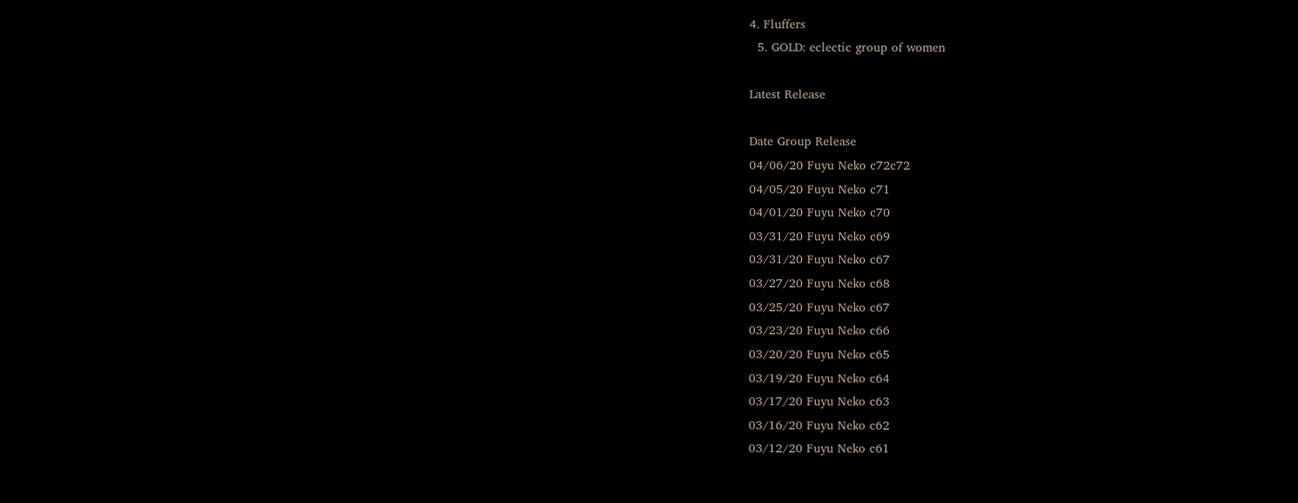4. Fluffers
  5. GOLD: eclectic group of women

Latest Release

Date Group Release
04/06/20 Fuyu Neko c72c72
04/05/20 Fuyu Neko c71
04/01/20 Fuyu Neko c70
03/31/20 Fuyu Neko c69
03/31/20 Fuyu Neko c67
03/27/20 Fuyu Neko c68
03/25/20 Fuyu Neko c67
03/23/20 Fuyu Neko c66
03/20/20 Fuyu Neko c65
03/19/20 Fuyu Neko c64
03/17/20 Fuyu Neko c63
03/16/20 Fuyu Neko c62
03/12/20 Fuyu Neko c61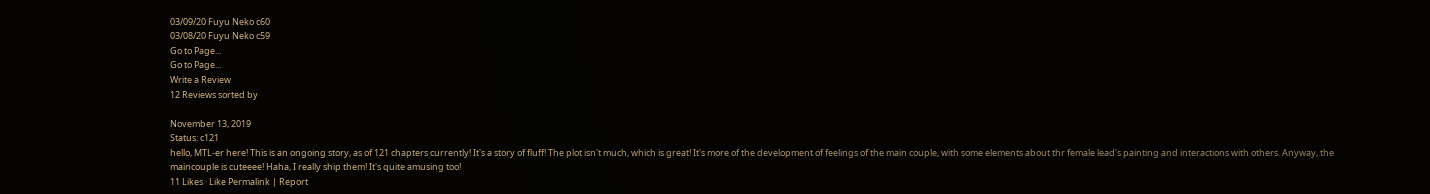03/09/20 Fuyu Neko c60
03/08/20 Fuyu Neko c59
Go to Page...
Go to Page...
Write a Review
12 Reviews sorted by

November 13, 2019
Status: c121
hello, MTL-er here! This is an ongoing story, as of 121 chapters currently! It's a story of fluff! The plot isn't much, which is great! It's more of the development of feelings of the main couple, with some elements about thr female lead's painting and interactions with others. Anyway, the maincouple is cuteeee! Haha, I really ship them! It's quite amusing too!
11 Likes · Like Permalink | Report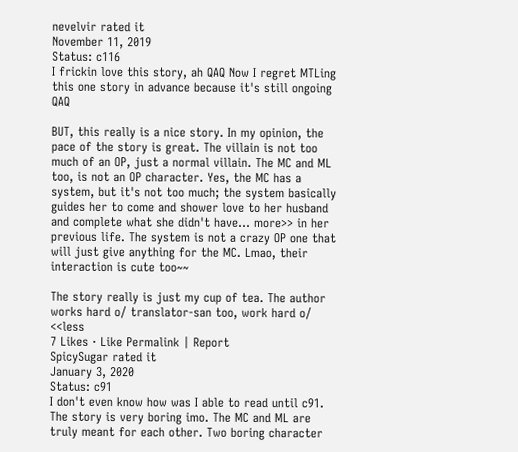nevelvir rated it
November 11, 2019
Status: c116
I frickin love this story, ah QAQ Now I regret MTLing this one story in advance because it's still ongoing QAQ

BUT, this really is a nice story. In my opinion, the pace of the story is great. The villain is not too much of an OP, just a normal villain. The MC and ML too, is not an OP character. Yes, the MC has a system, but it's not too much; the system basically guides her to come and shower love to her husband and complete what she didn't have... more>> in her previous life. The system is not a crazy OP one that will just give anything for the MC. Lmao, their interaction is cute too~~

The story really is just my cup of tea. The author works hard o/ translator-san too, work hard o/ <<less
7 Likes · Like Permalink | Report
SpicySugar rated it
January 3, 2020
Status: c91
I don't even know how was I able to read until c91. The story is very boring imo. The MC and ML are truly meant for each other. Two boring character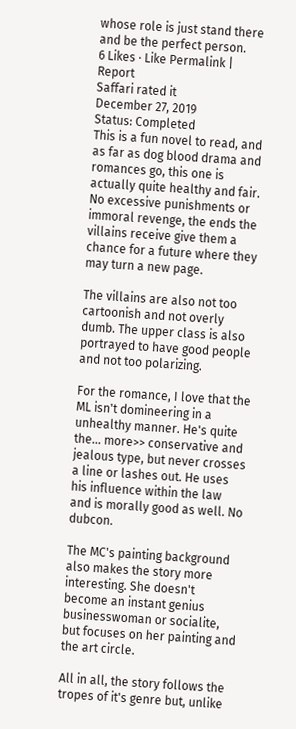whose role is just stand there and be the perfect person.
6 Likes · Like Permalink | Report
Saffari rated it
December 27, 2019
Status: Completed
This is a fun novel to read, and as far as dog blood drama and romances go, this one is actually quite healthy and fair. No excessive punishments or immoral revenge, the ends the villains receive give them a chance for a future where they may turn a new page.

The villains are also not too cartoonish and not overly dumb. The upper class is also portrayed to have good people and not too polarizing.

For the romance, I love that the ML isn't domineering in a unhealthy manner. He's quite the... more>> conservative and jealous type, but never crosses a line or lashes out. He uses his influence within the law and is morally good as well. No dubcon.

The MC's painting background also makes the story more interesting. She doesn't become an instant genius businesswoman or socialite, but focuses on her painting and the art circle.

All in all, the story follows the tropes of it's genre but, unlike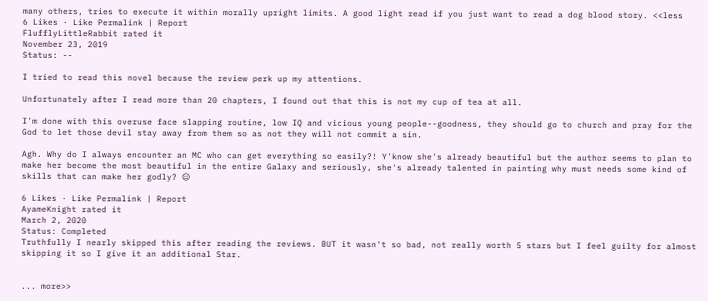many others, tries to execute it within morally upright limits. A good light read if you just want to read a dog blood story. <<less
6 Likes · Like Permalink | Report
FlufflyLittleRabbit rated it
November 23, 2019
Status: --

I tried to read this novel because the review perk up my attentions.

Unfortunately after I read more than 20 chapters, I found out that this is not my cup of tea at all.

I'm done with this overuse face slapping routine, low IQ and vicious young people--goodness, they should go to church and pray for the God to let those devil stay away from them so as not they will not commit a sin.

Agh. Why do I always encounter an MC who can get everything so easily?! Y'know she's already beautiful but the author seems to plan to make her become the most beautiful in the entire Galaxy and seriously, she's already talented in painting why must needs some kind of skills that can make her godly? 😑

6 Likes · Like Permalink | Report
AyameKnight rated it
March 2, 2020
Status: Completed
Truthfully I nearly skipped this after reading the reviews. BUT it wasn't so bad, not really worth 5 stars but I feel guilty for almost skipping it so I give it an additional Star.


... more>>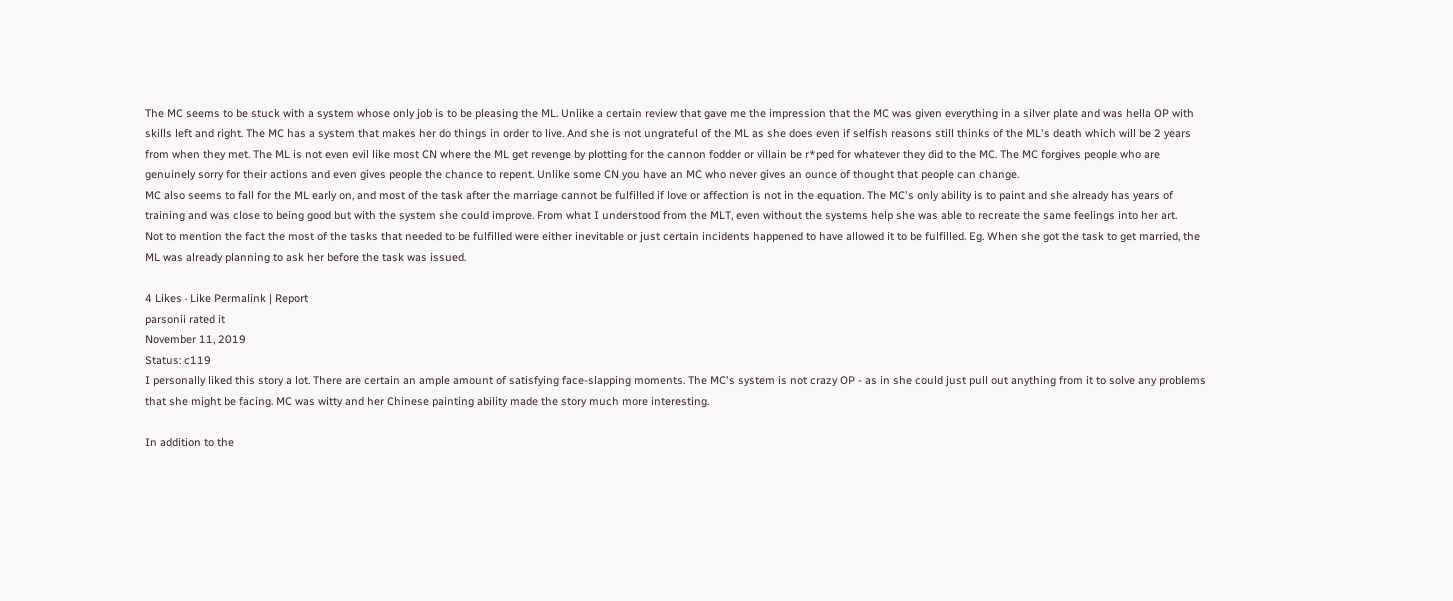The MC seems to be stuck with a system whose only job is to be pleasing the ML. Unlike a certain review that gave me the impression that the MC was given everything in a silver plate and was hella OP with skills left and right. The MC has a system that makes her do things in order to live. And she is not ungrateful of the ML as she does even if selfish reasons still thinks of the ML's death which will be 2 years from when they met. The ML is not even evil like most CN where the ML get revenge by plotting for the cannon fodder or villain be r*ped for whatever they did to the MC. The MC forgives people who are genuinely sorry for their actions and even gives people the chance to repent. Unlike some CN you have an MC who never gives an ounce of thought that people can change.
MC also seems to fall for the ML early on, and most of the task after the marriage cannot be fulfilled if love or affection is not in the equation. The MC's only ability is to paint and she already has years of training and was close to being good but with the system she could improve. From what I understood from the MLT, even without the systems help she was able to recreate the same feelings into her art.
Not to mention the fact the most of the tasks that needed to be fulfilled were either inevitable or just certain incidents happened to have allowed it to be fulfilled. Eg. When she got the task to get married, the ML was already planning to ask her before the task was issued.

4 Likes · Like Permalink | Report
parsonii rated it
November 11, 2019
Status: c119
I personally liked this story a lot. There are certain an ample amount of satisfying face-slapping moments. The MC's system is not crazy OP - as in she could just pull out anything from it to solve any problems that she might be facing. MC was witty and her Chinese painting ability made the story much more interesting.

In addition to the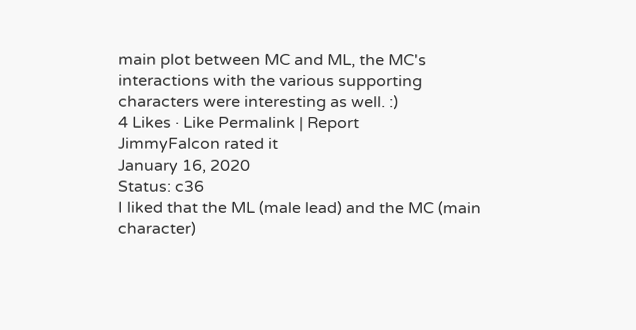main plot between MC and ML, the MC's interactions with the various supporting characters were interesting as well. :)
4 Likes · Like Permalink | Report
JimmyFalcon rated it
January 16, 2020
Status: c36
I liked that the ML (male lead) and the MC (main character)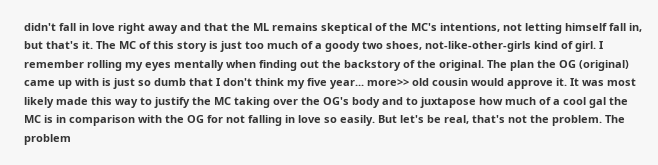didn't fall in love right away and that the ML remains skeptical of the MC's intentions, not letting himself fall in, but that's it. The MC of this story is just too much of a goody two shoes, not-like-other-girls kind of girl. I remember rolling my eyes mentally when finding out the backstory of the original. The plan the OG (original) came up with is just so dumb that I don't think my five year... more>> old cousin would approve it. It was most likely made this way to justify the MC taking over the OG's body and to juxtapose how much of a cool gal the MC is in comparison with the OG for not falling in love so easily. But let's be real, that's not the problem. The problem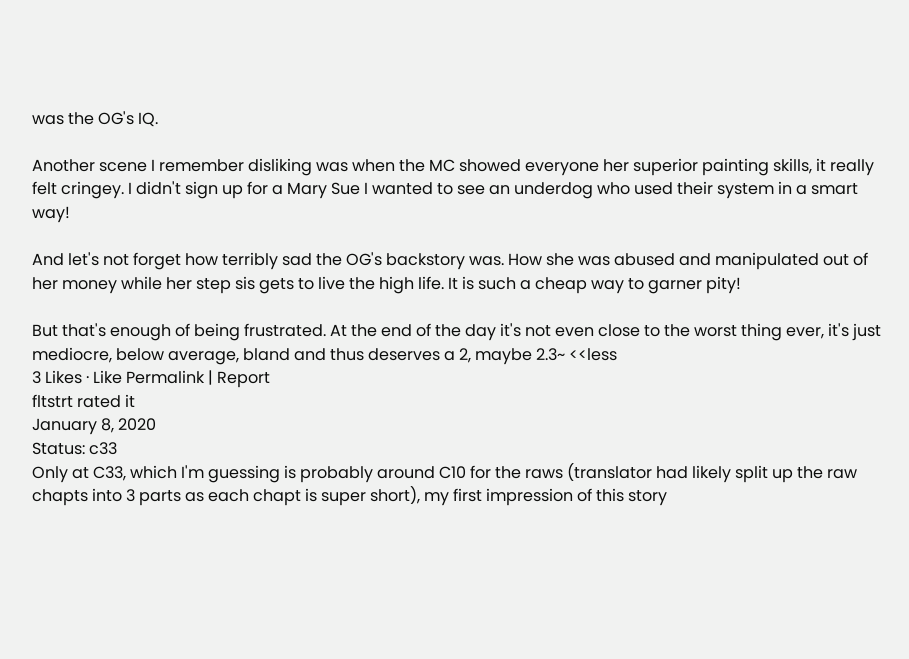was the OG's IQ.

Another scene I remember disliking was when the MC showed everyone her superior painting skills, it really felt cringey. I didn't sign up for a Mary Sue I wanted to see an underdog who used their system in a smart way!

And let's not forget how terribly sad the OG's backstory was. How she was abused and manipulated out of her money while her step sis gets to live the high life. It is such a cheap way to garner pity!

But that's enough of being frustrated. At the end of the day it's not even close to the worst thing ever, it's just mediocre, below average, bland and thus deserves a 2, maybe 2.3~ <<less
3 Likes · Like Permalink | Report
fltstrt rated it
January 8, 2020
Status: c33
Only at C33, which I'm guessing is probably around C10 for the raws (translator had likely split up the raw chapts into 3 parts as each chapt is super short), my first impression of this story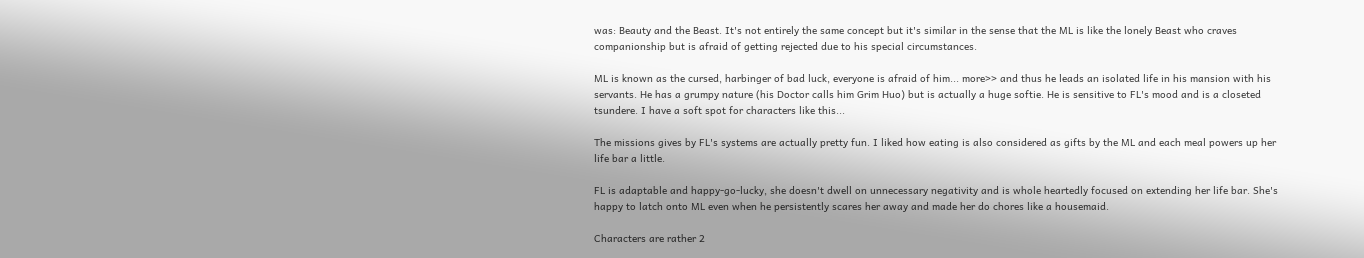was: Beauty and the Beast. It's not entirely the same concept but it's similar in the sense that the ML is like the lonely Beast who craves companionship but is afraid of getting rejected due to his special circumstances.

ML is known as the cursed, harbinger of bad luck, everyone is afraid of him... more>> and thus he leads an isolated life in his mansion with his servants. He has a grumpy nature (his Doctor calls him Grim Huo) but is actually a huge softie. He is sensitive to FL's mood and is a closeted tsundere. I have a soft spot for characters like this...

The missions gives by FL's systems are actually pretty fun. I liked how eating is also considered as gifts by the ML and each meal powers up her life bar a little.

FL is adaptable and happy-go-lucky, she doesn't dwell on unnecessary negativity and is whole heartedly focused on extending her life bar. She's happy to latch onto ML even when he persistently scares her away and made her do chores like a housemaid.

Characters are rather 2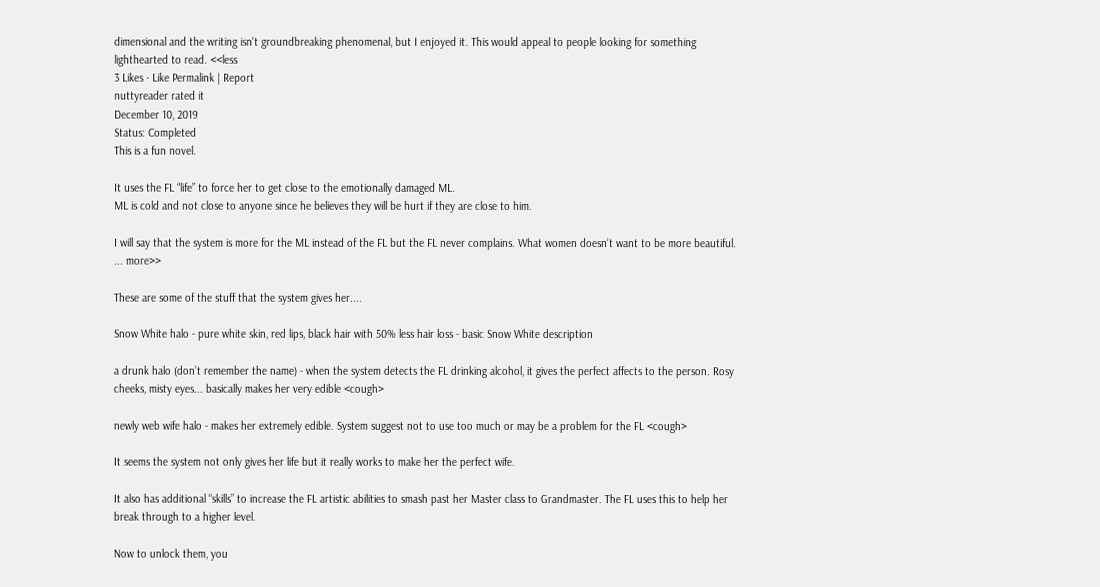dimensional and the writing isn't groundbreaking phenomenal, but I enjoyed it. This would appeal to people looking for something lighthearted to read. <<less
3 Likes · Like Permalink | Report
nuttyreader rated it
December 10, 2019
Status: Completed
This is a fun novel.

It uses the FL “life” to force her to get close to the emotionally damaged ML.
ML is cold and not close to anyone since he believes they will be hurt if they are close to him.

I will say that the system is more for the ML instead of the FL but the FL never complains. What women doesn’t want to be more beautiful.
... more>>

These are some of the stuff that the system gives her....

Snow White halo - pure white skin, red lips, black hair with 50% less hair loss - basic Snow White description

a drunk halo (don’t remember the name) - when the system detects the FL drinking alcohol, it gives the perfect affects to the person. Rosy cheeks, misty eyes... basically makes her very edible <cough>

newly web wife halo - makes her extremely edible. System suggest not to use too much or may be a problem for the FL <cough>

It seems the system not only gives her life but it really works to make her the perfect wife.

It also has additional “skills” to increase the FL artistic abilities to smash past her Master class to Grandmaster. The FL uses this to help her break through to a higher level.

Now to unlock them, you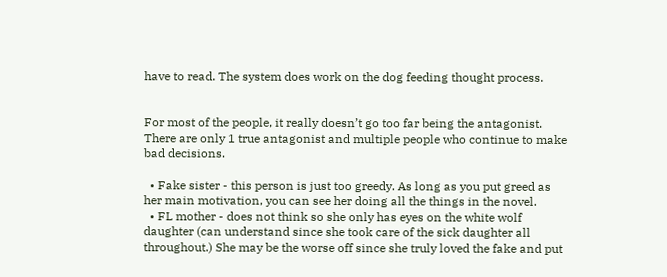have to read. The system does work on the dog feeding thought process.


For most of the people, it really doesn’t go too far being the antagonist.
There are only 1 true antagonist and multiple people who continue to make bad decisions.

  • Fake sister - this person is just too greedy. As long as you put greed as her main motivation, you can see her doing all the things in the novel.
  • FL mother - does not think so she only has eyes on the white wolf daughter (can understand since she took care of the sick daughter all throughout.) She may be the worse off since she truly loved the fake and put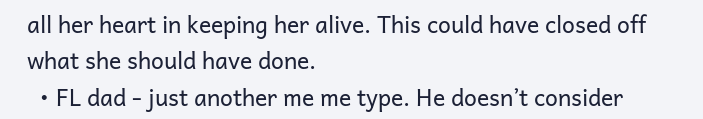all her heart in keeping her alive. This could have closed off what she should have done.
  • FL dad - just another me me type. He doesn’t consider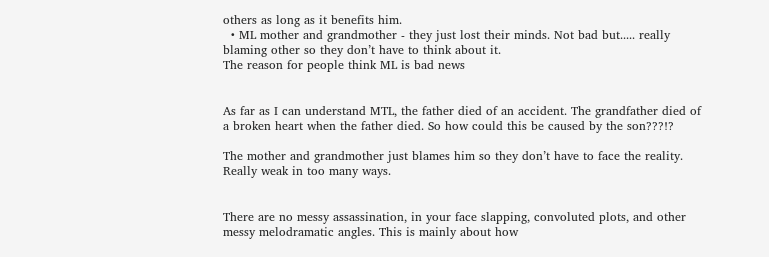others as long as it benefits him.
  • ML mother and grandmother - they just lost their minds. Not bad but..... really blaming other so they don’t have to think about it.
The reason for people think ML is bad news


As far as I can understand MTL, the father died of an accident. The grandfather died of a broken heart when the father died. So how could this be caused by the son???!?

The mother and grandmother just blames him so they don’t have to face the reality. Really weak in too many ways.


There are no messy assassination, in your face slapping, convoluted plots, and other messy melodramatic angles. This is mainly about how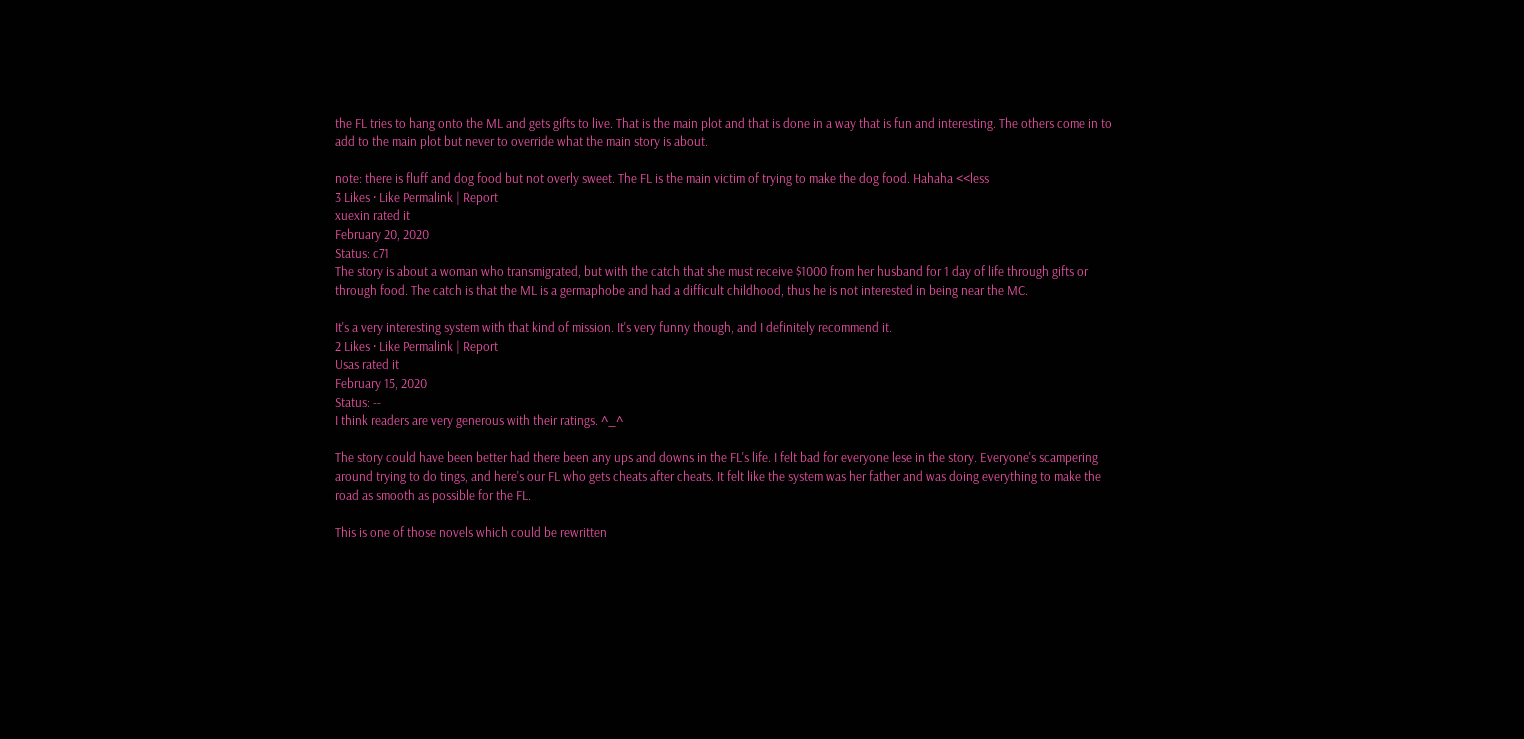the FL tries to hang onto the ML and gets gifts to live. That is the main plot and that is done in a way that is fun and interesting. The others come in to add to the main plot but never to override what the main story is about.

note: there is fluff and dog food but not overly sweet. The FL is the main victim of trying to make the dog food. Hahaha <<less
3 Likes · Like Permalink | Report
xuexin rated it
February 20, 2020
Status: c71
The story is about a woman who transmigrated, but with the catch that she must receive $1000 from her husband for 1 day of life through gifts or through food. The catch is that the ML is a germaphobe and had a difficult childhood, thus he is not interested in being near the MC.

It's a very interesting system with that kind of mission. It's very funny though, and I definitely recommend it.
2 Likes · Like Permalink | Report
Usas rated it
February 15, 2020
Status: --
I think readers are very generous with their ratings. ^_^

The story could have been better had there been any ups and downs in the FL's life. I felt bad for everyone lese in the story. Everyone's scampering around trying to do tings, and here's our FL who gets cheats after cheats. It felt like the system was her father and was doing everything to make the road as smooth as possible for the FL.

This is one of those novels which could be rewritten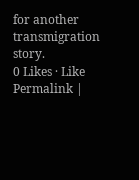for another transmigration story.
0 Likes · Like Permalink |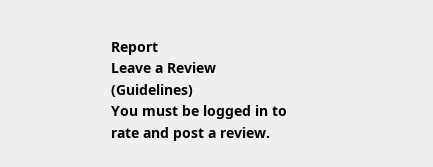Report
Leave a Review (Guidelines)
You must be logged in to rate and post a review.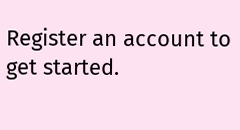Register an account to get started.